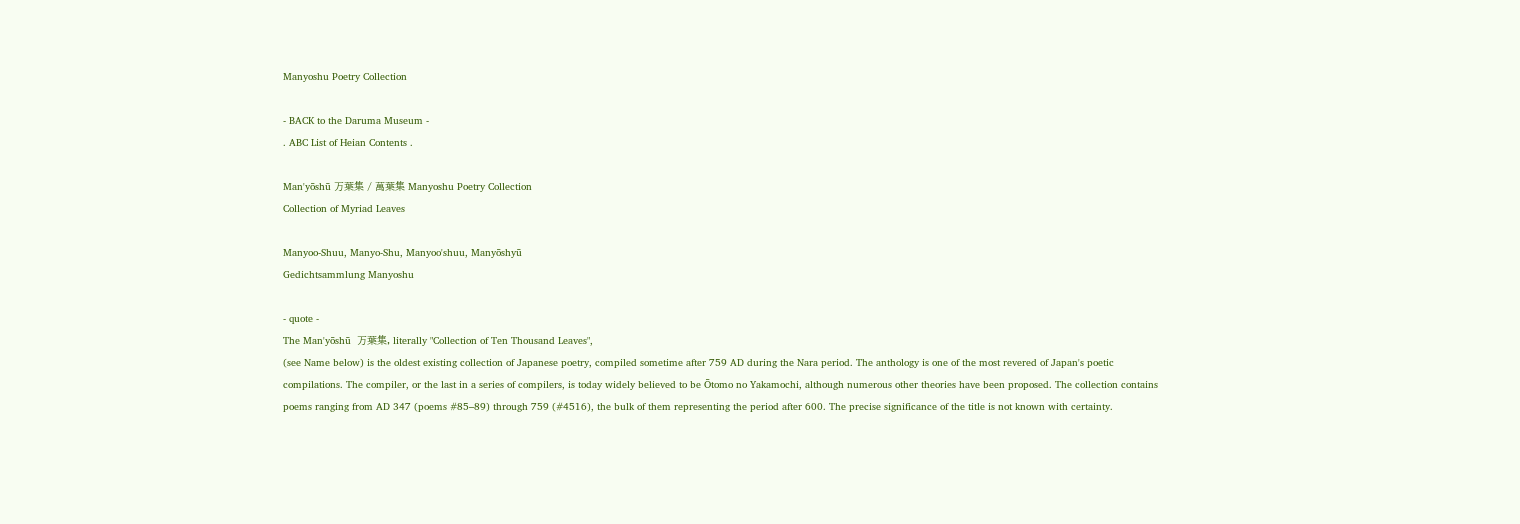Manyoshu Poetry Collection

- BACK to the Daruma Museum -
. ABC List of Heian Contents .

Man'yōshū 万葉集 / 萬葉集 Manyoshu Poetry Collection
Collection of Myriad Leaves

Manyoo-Shuu, Manyo-Shu, Manyoo'shuu, Manyōshyū
Gedichtsammlung Manyoshu

- quote -
The Man'yōshū  万葉集, literally "Collection of Ten Thousand Leaves",
(see Name below) is the oldest existing collection of Japanese poetry, compiled sometime after 759 AD during the Nara period. The anthology is one of the most revered of Japan's poetic compilations. The compiler, or the last in a series of compilers, is today widely believed to be Ōtomo no Yakamochi, although numerous other theories have been proposed. The collection contains poems ranging from AD 347 (poems #85–89) through 759 (#4516), the bulk of them representing the period after 600. The precise significance of the title is not known with certainty.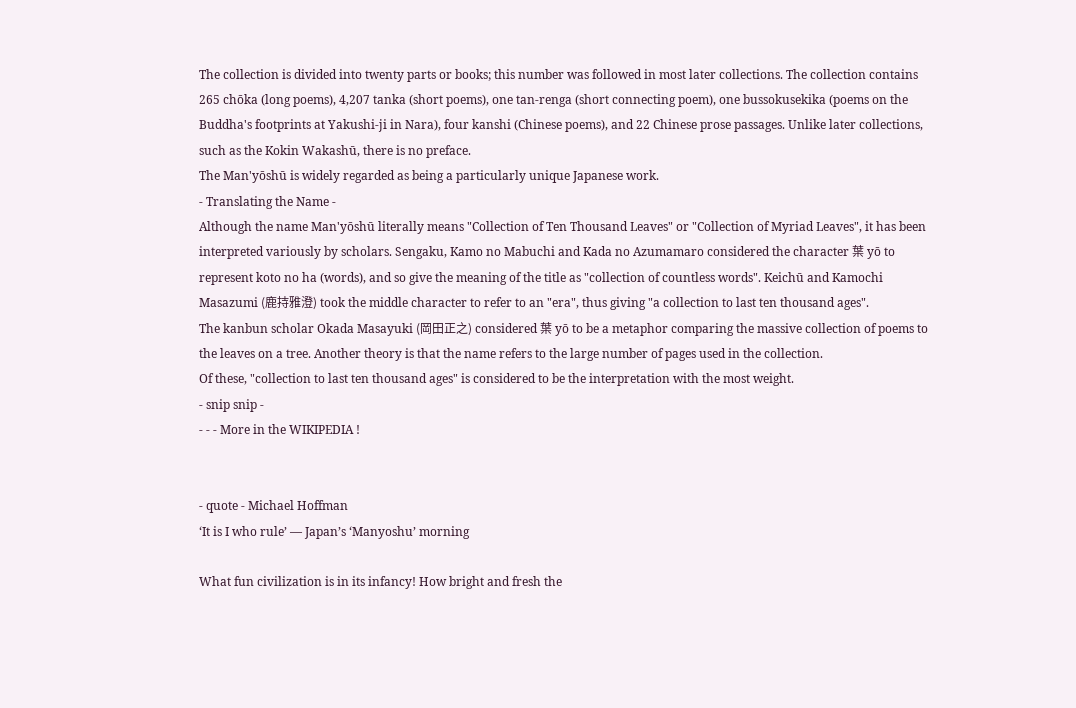The collection is divided into twenty parts or books; this number was followed in most later collections. The collection contains 265 chōka (long poems), 4,207 tanka (short poems), one tan-renga (short connecting poem), one bussokusekika (poems on the Buddha's footprints at Yakushi-ji in Nara), four kanshi (Chinese poems), and 22 Chinese prose passages. Unlike later collections, such as the Kokin Wakashū, there is no preface.
The Man'yōshū is widely regarded as being a particularly unique Japanese work.
- Translating the Name -
Although the name Man'yōshū literally means "Collection of Ten Thousand Leaves" or "Collection of Myriad Leaves", it has been interpreted variously by scholars. Sengaku, Kamo no Mabuchi and Kada no Azumamaro considered the character 葉 yō to represent koto no ha (words), and so give the meaning of the title as "collection of countless words". Keichū and Kamochi Masazumi (鹿持雅澄) took the middle character to refer to an "era", thus giving "a collection to last ten thousand ages".
The kanbun scholar Okada Masayuki (岡田正之) considered 葉 yō to be a metaphor comparing the massive collection of poems to the leaves on a tree. Another theory is that the name refers to the large number of pages used in the collection.
Of these, "collection to last ten thousand ages" is considered to be the interpretation with the most weight.
- snip snip -
- - - More in the WIKIPEDIA !


- quote - Michael Hoffman
‘It is I who rule’ — Japan’s ‘Manyoshu’ morning

What fun civilization is in its infancy! How bright and fresh the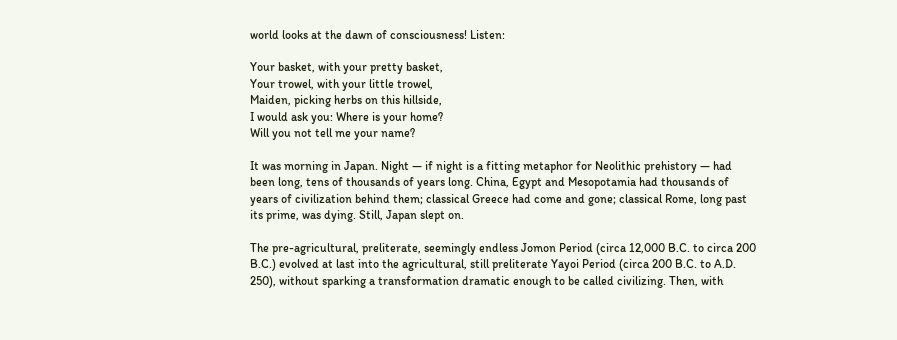world looks at the dawn of consciousness! Listen:

Your basket, with your pretty basket,
Your trowel, with your little trowel,
Maiden, picking herbs on this hillside,
I would ask you: Where is your home?
Will you not tell me your name?

It was morning in Japan. Night — if night is a fitting metaphor for Neolithic prehistory — had been long, tens of thousands of years long. China, Egypt and Mesopotamia had thousands of years of civilization behind them; classical Greece had come and gone; classical Rome, long past its prime, was dying. Still, Japan slept on.

The pre-agricultural, preliterate, seemingly endless Jomon Period (circa 12,000 B.C. to circa 200 B.C.) evolved at last into the agricultural, still preliterate Yayoi Period (circa 200 B.C. to A.D. 250), without sparking a transformation dramatic enough to be called civilizing. Then, with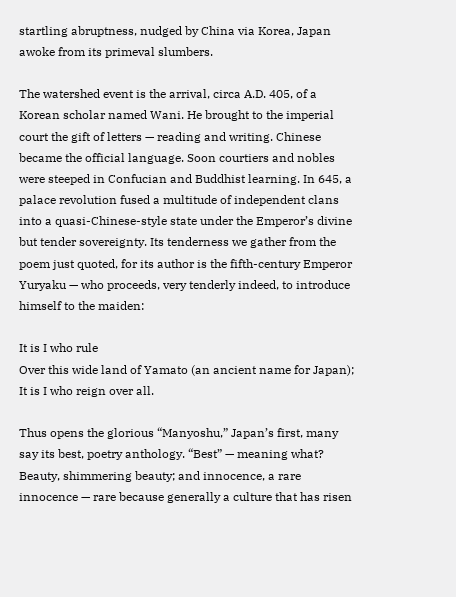startling abruptness, nudged by China via Korea, Japan awoke from its primeval slumbers.

The watershed event is the arrival, circa A.D. 405, of a Korean scholar named Wani. He brought to the imperial court the gift of letters — reading and writing. Chinese became the official language. Soon courtiers and nobles were steeped in Confucian and Buddhist learning. In 645, a palace revolution fused a multitude of independent clans into a quasi-Chinese-style state under the Emperor’s divine but tender sovereignty. Its tenderness we gather from the poem just quoted, for its author is the fifth-century Emperor Yuryaku — who proceeds, very tenderly indeed, to introduce himself to the maiden:

It is I who rule
Over this wide land of Yamato (an ancient name for Japan);
It is I who reign over all.

Thus opens the glorious “Manyoshu,” Japan’s first, many say its best, poetry anthology. “Best” — meaning what? Beauty, shimmering beauty; and innocence, a rare innocence — rare because generally a culture that has risen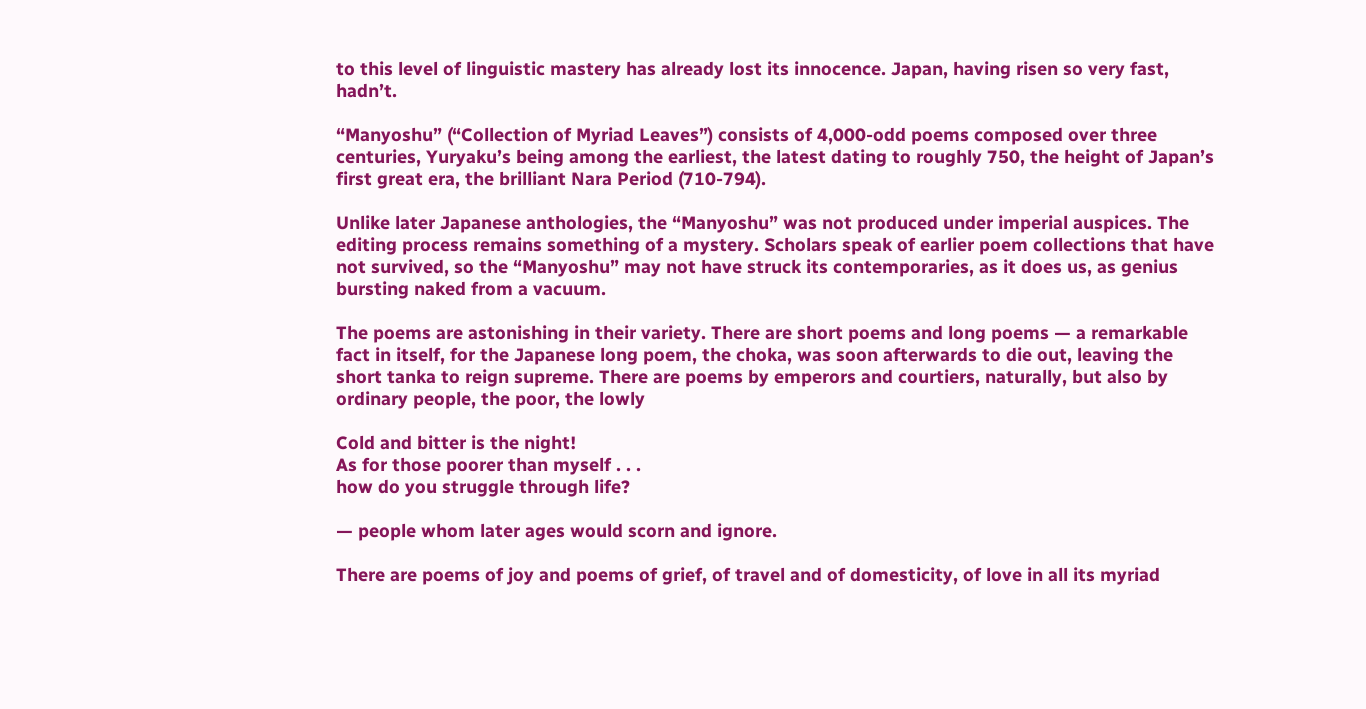to this level of linguistic mastery has already lost its innocence. Japan, having risen so very fast, hadn’t.

“Manyoshu” (“Collection of Myriad Leaves”) consists of 4,000-odd poems composed over three centuries, Yuryaku’s being among the earliest, the latest dating to roughly 750, the height of Japan’s first great era, the brilliant Nara Period (710-794).

Unlike later Japanese anthologies, the “Manyoshu” was not produced under imperial auspices. The editing process remains something of a mystery. Scholars speak of earlier poem collections that have not survived, so the “Manyoshu” may not have struck its contemporaries, as it does us, as genius bursting naked from a vacuum.

The poems are astonishing in their variety. There are short poems and long poems — a remarkable fact in itself, for the Japanese long poem, the choka, was soon afterwards to die out, leaving the short tanka to reign supreme. There are poems by emperors and courtiers, naturally, but also by ordinary people, the poor, the lowly

Cold and bitter is the night!
As for those poorer than myself . . .
how do you struggle through life?

— people whom later ages would scorn and ignore.

There are poems of joy and poems of grief, of travel and of domesticity, of love in all its myriad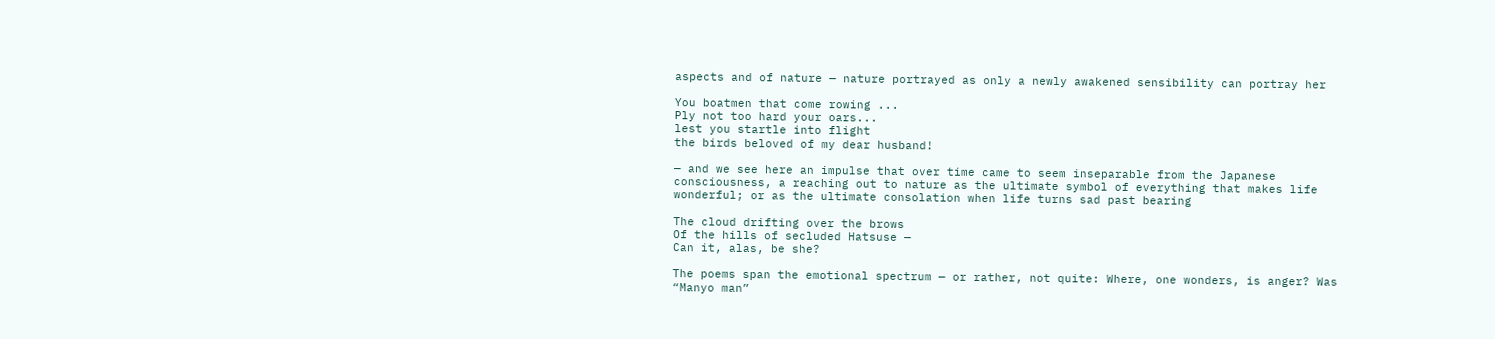aspects and of nature — nature portrayed as only a newly awakened sensibility can portray her

You boatmen that come rowing ...
Ply not too hard your oars...
lest you startle into flight
the birds beloved of my dear husband!

— and we see here an impulse that over time came to seem inseparable from the Japanese consciousness, a reaching out to nature as the ultimate symbol of everything that makes life wonderful; or as the ultimate consolation when life turns sad past bearing

The cloud drifting over the brows
Of the hills of secluded Hatsuse —
Can it, alas, be she?

The poems span the emotional spectrum — or rather, not quite: Where, one wonders, is anger? Was “Manyo man”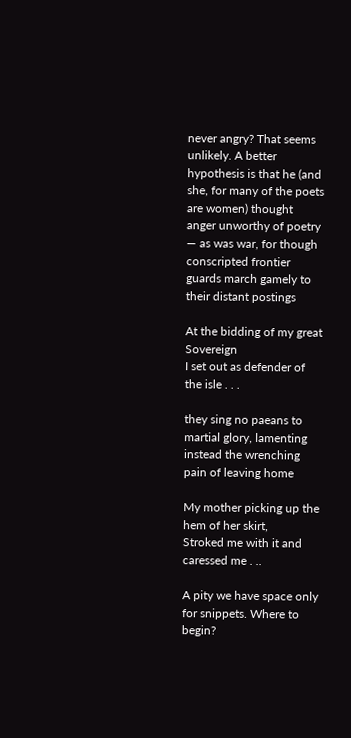never angry? That seems unlikely. A better hypothesis is that he (and she, for many of the poets are women) thought anger unworthy of poetry — as was war, for though conscripted frontier guards march gamely to their distant postings

At the bidding of my great Sovereign
I set out as defender of the isle . . .

they sing no paeans to martial glory, lamenting instead the wrenching pain of leaving home

My mother picking up the hem of her skirt,
Stroked me with it and caressed me . ..

A pity we have space only for snippets. Where to begin?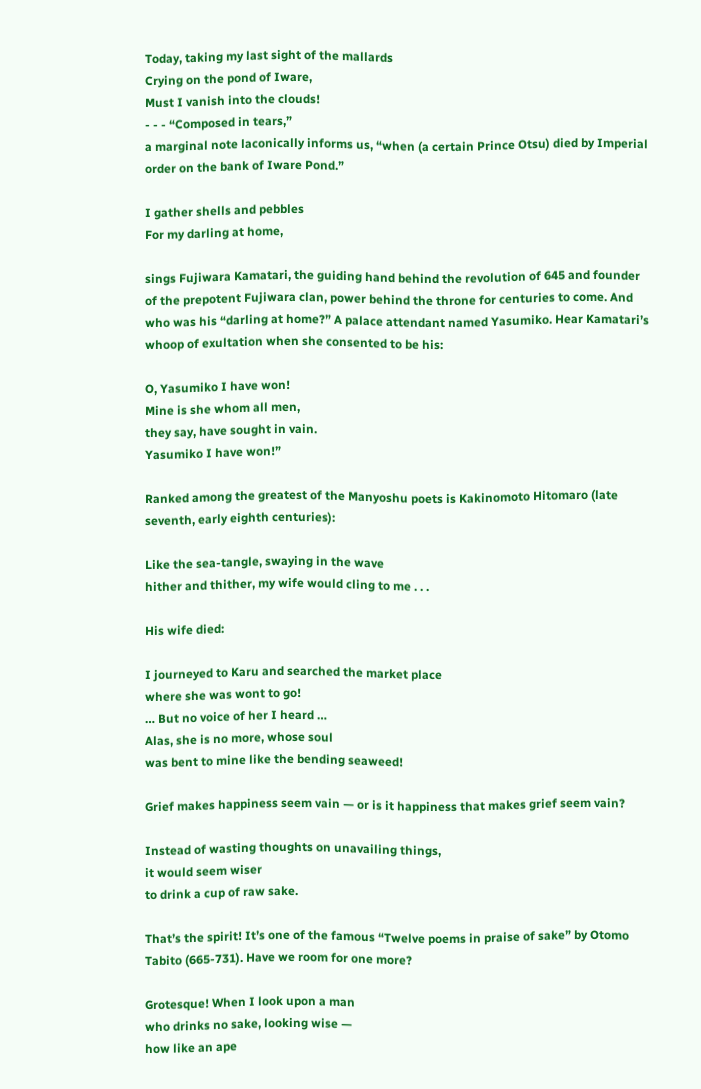Today, taking my last sight of the mallards
Crying on the pond of Iware,
Must I vanish into the clouds!
- - - “Composed in tears,”
a marginal note laconically informs us, “when (a certain Prince Otsu) died by Imperial order on the bank of Iware Pond.”

I gather shells and pebbles
For my darling at home,

sings Fujiwara Kamatari, the guiding hand behind the revolution of 645 and founder of the prepotent Fujiwara clan, power behind the throne for centuries to come. And who was his “darling at home?” A palace attendant named Yasumiko. Hear Kamatari’s whoop of exultation when she consented to be his:

O, Yasumiko I have won!
Mine is she whom all men,
they say, have sought in vain.
Yasumiko I have won!”

Ranked among the greatest of the Manyoshu poets is Kakinomoto Hitomaro (late seventh, early eighth centuries):

Like the sea-tangle, swaying in the wave
hither and thither, my wife would cling to me . . .

His wife died:

I journeyed to Karu and searched the market place
where she was wont to go!
… But no voice of her I heard …
Alas, she is no more, whose soul
was bent to mine like the bending seaweed!

Grief makes happiness seem vain — or is it happiness that makes grief seem vain?

Instead of wasting thoughts on unavailing things,
it would seem wiser
to drink a cup of raw sake.

That’s the spirit! It’s one of the famous “Twelve poems in praise of sake” by Otomo Tabito (665-731). Have we room for one more?

Grotesque! When I look upon a man
who drinks no sake, looking wise —
how like an ape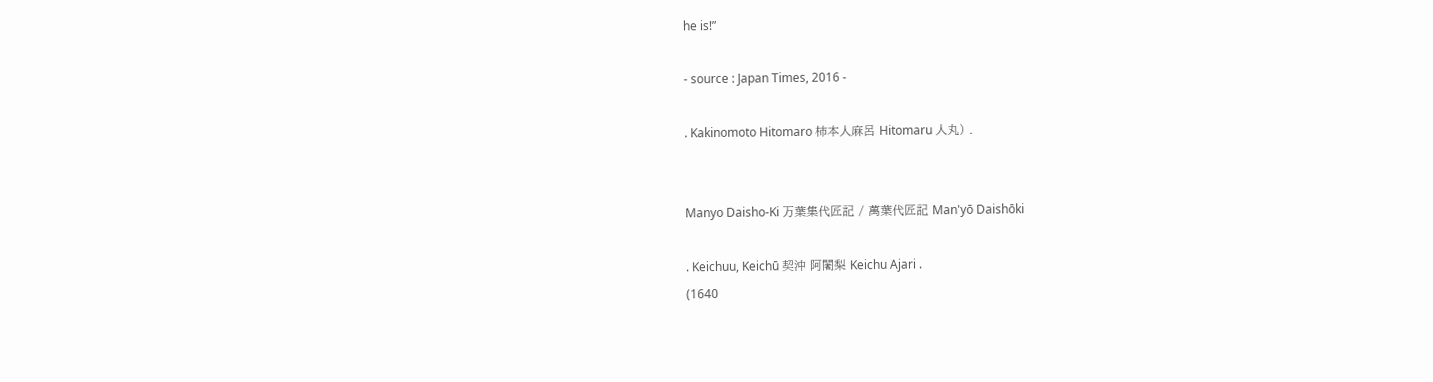he is!”

- source : Japan Times, 2016 -

. Kakinomoto Hitomaro 柿本人麻呂 Hitomaru 人丸) .


Manyo Daisho-Ki 万葉集代匠記 / 萬葉代匠記 Man'yō Daishōki

. Keichuu, Keichū 契沖 阿闍梨 Keichu Ajari .
(1640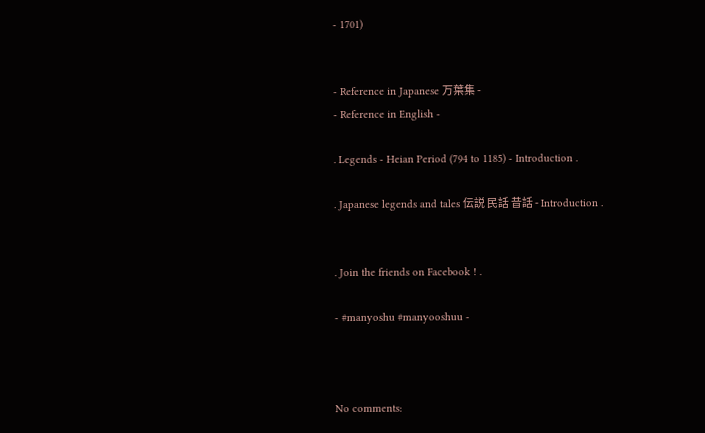- 1701)


- Reference in Japanese 万葉集 -
- Reference in English -

. Legends - Heian Period (794 to 1185) - Introduction .

. Japanese legends and tales 伝説 民話 昔話 - Introduction .


. Join the friends on Facebook ! .

- #manyoshu #manyooshuu -



No comments: